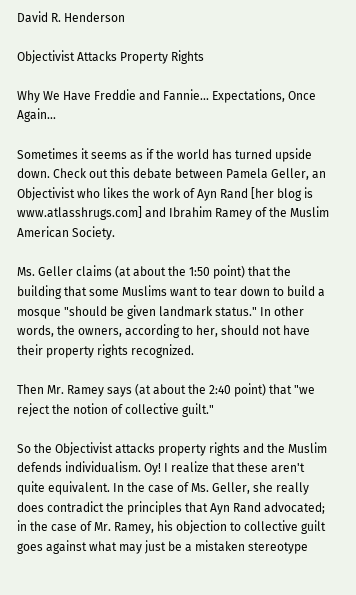David R. Henderson

Objectivist Attacks Property Rights

Why We Have Freddie and Fannie... Expectations, Once Again...

Sometimes it seems as if the world has turned upside down. Check out this debate between Pamela Geller, an Objectivist who likes the work of Ayn Rand [her blog is www.atlasshrugs.com] and Ibrahim Ramey of the Muslim American Society.

Ms. Geller claims (at about the 1:50 point) that the building that some Muslims want to tear down to build a mosque "should be given landmark status." In other words, the owners, according to her, should not have their property rights recognized.

Then Mr. Ramey says (at about the 2:40 point) that "we reject the notion of collective guilt."

So the Objectivist attacks property rights and the Muslim defends individualism. Oy! I realize that these aren't quite equivalent. In the case of Ms. Geller, she really does contradict the principles that Ayn Rand advocated; in the case of Mr. Ramey, his objection to collective guilt goes against what may just be a mistaken stereotype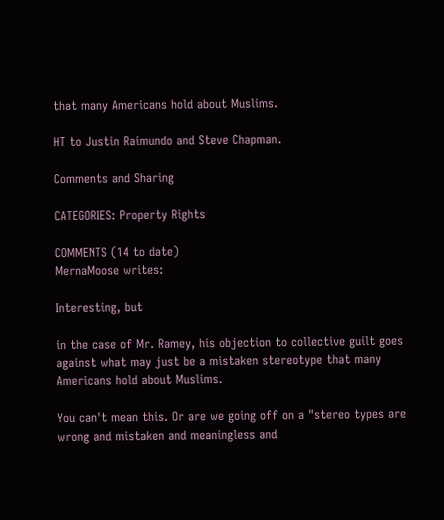that many Americans hold about Muslims.

HT to Justin Raimundo and Steve Chapman.

Comments and Sharing

CATEGORIES: Property Rights

COMMENTS (14 to date)
MernaMoose writes:

Interesting, but

in the case of Mr. Ramey, his objection to collective guilt goes against what may just be a mistaken stereotype that many Americans hold about Muslims.

You can't mean this. Or are we going off on a "stereo types are wrong and mistaken and meaningless and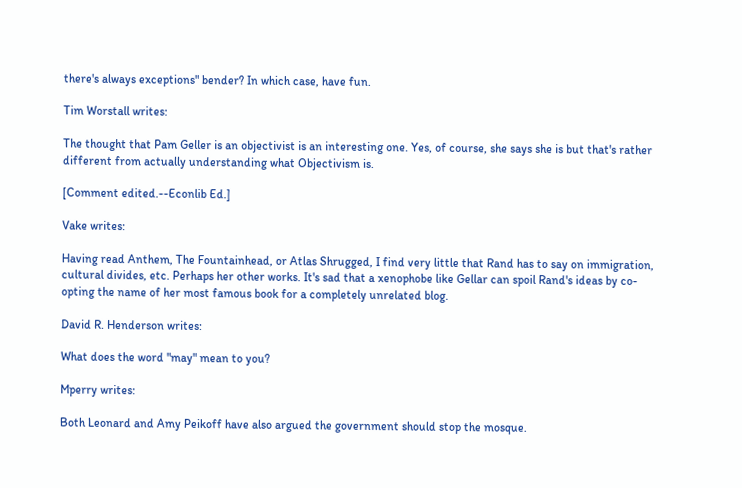there's always exceptions" bender? In which case, have fun.

Tim Worstall writes:

The thought that Pam Geller is an objectivist is an interesting one. Yes, of course, she says she is but that's rather different from actually understanding what Objectivism is.

[Comment edited.--Econlib Ed.]

Vake writes:

Having read Anthem, The Fountainhead, or Atlas Shrugged, I find very little that Rand has to say on immigration, cultural divides, etc. Perhaps her other works. It's sad that a xenophobe like Gellar can spoil Rand's ideas by co-opting the name of her most famous book for a completely unrelated blog.

David R. Henderson writes:

What does the word "may" mean to you?

Mperry writes:

Both Leonard and Amy Peikoff have also argued the government should stop the mosque.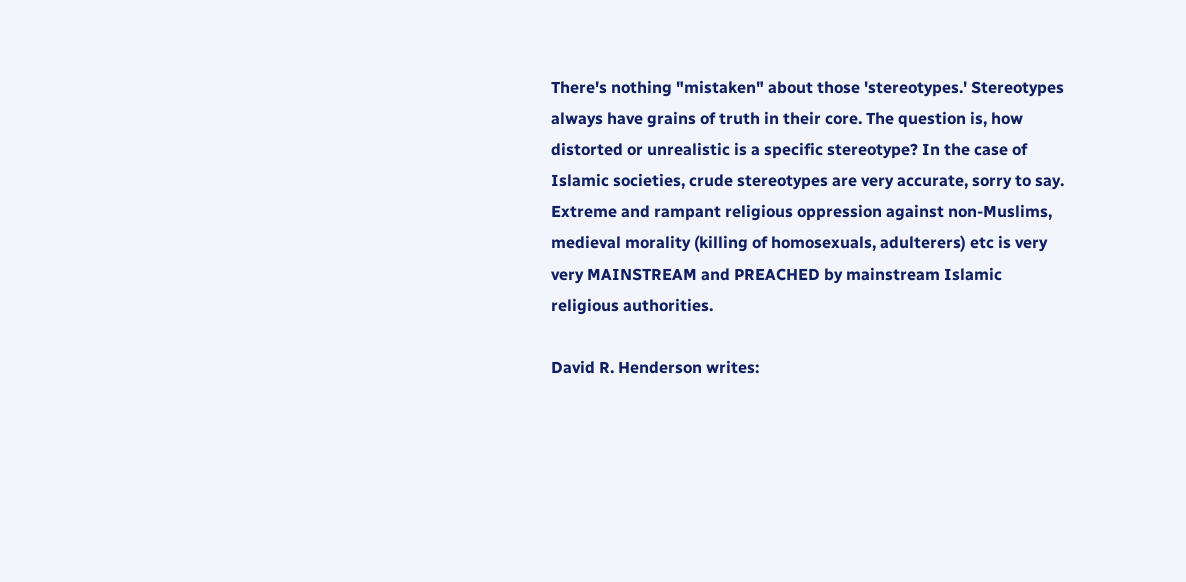There's nothing "mistaken" about those 'stereotypes.' Stereotypes always have grains of truth in their core. The question is, how distorted or unrealistic is a specific stereotype? In the case of Islamic societies, crude stereotypes are very accurate, sorry to say. Extreme and rampant religious oppression against non-Muslims, medieval morality (killing of homosexuals, adulterers) etc is very very MAINSTREAM and PREACHED by mainstream Islamic religious authorities.

David R. Henderson writes: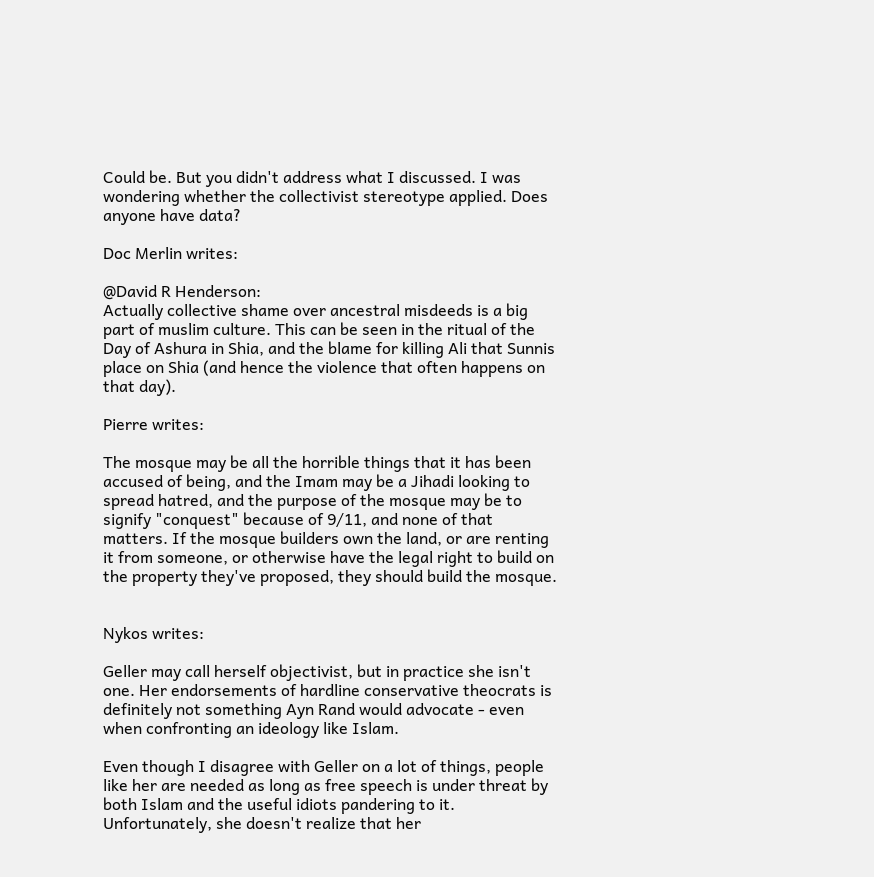Could be. But you didn't address what I discussed. I was wondering whether the collectivist stereotype applied. Does anyone have data?

Doc Merlin writes:

@David R Henderson:
Actually collective shame over ancestral misdeeds is a big part of muslim culture. This can be seen in the ritual of the Day of Ashura in Shia, and the blame for killing Ali that Sunnis place on Shia (and hence the violence that often happens on that day).

Pierre writes:

The mosque may be all the horrible things that it has been accused of being, and the Imam may be a Jihadi looking to spread hatred, and the purpose of the mosque may be to signify "conquest" because of 9/11, and none of that matters. If the mosque builders own the land, or are renting it from someone, or otherwise have the legal right to build on the property they've proposed, they should build the mosque.


Nykos writes:

Geller may call herself objectivist, but in practice she isn't one. Her endorsements of hardline conservative theocrats is definitely not something Ayn Rand would advocate - even when confronting an ideology like Islam.

Even though I disagree with Geller on a lot of things, people like her are needed as long as free speech is under threat by both Islam and the useful idiots pandering to it. Unfortunately, she doesn't realize that her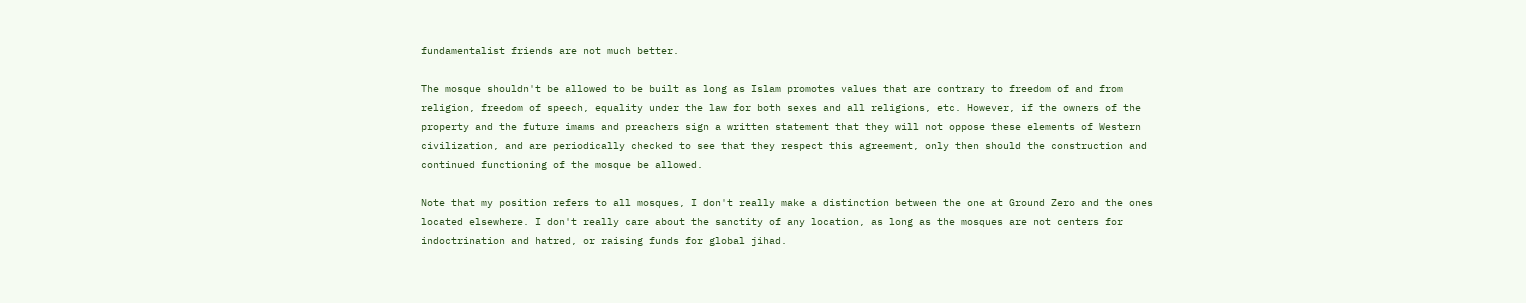fundamentalist friends are not much better.

The mosque shouldn't be allowed to be built as long as Islam promotes values that are contrary to freedom of and from religion, freedom of speech, equality under the law for both sexes and all religions, etc. However, if the owners of the property and the future imams and preachers sign a written statement that they will not oppose these elements of Western civilization, and are periodically checked to see that they respect this agreement, only then should the construction and continued functioning of the mosque be allowed.

Note that my position refers to all mosques, I don't really make a distinction between the one at Ground Zero and the ones located elsewhere. I don't really care about the sanctity of any location, as long as the mosques are not centers for indoctrination and hatred, or raising funds for global jihad.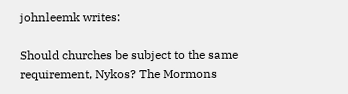johnleemk writes:

Should churches be subject to the same requirement, Nykos? The Mormons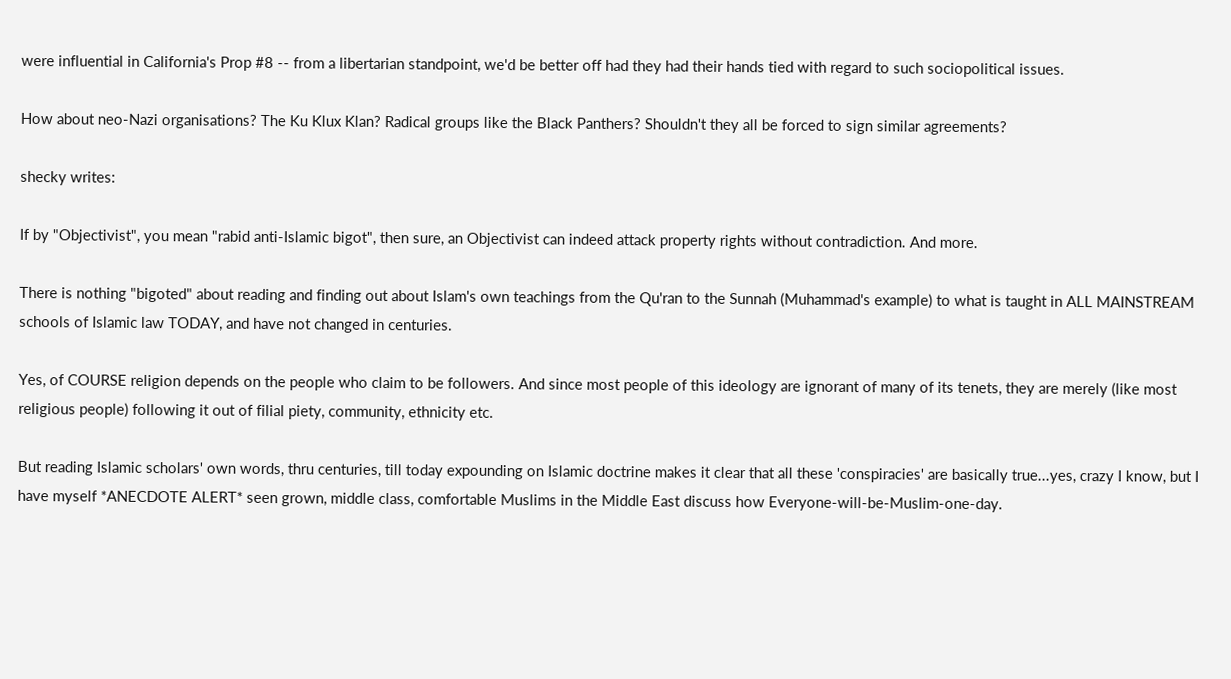were influential in California's Prop #8 -- from a libertarian standpoint, we'd be better off had they had their hands tied with regard to such sociopolitical issues.

How about neo-Nazi organisations? The Ku Klux Klan? Radical groups like the Black Panthers? Shouldn't they all be forced to sign similar agreements?

shecky writes:

If by "Objectivist", you mean "rabid anti-Islamic bigot", then sure, an Objectivist can indeed attack property rights without contradiction. And more.

There is nothing "bigoted" about reading and finding out about Islam's own teachings from the Qu'ran to the Sunnah (Muhammad's example) to what is taught in ALL MAINSTREAM schools of Islamic law TODAY, and have not changed in centuries.

Yes, of COURSE religion depends on the people who claim to be followers. And since most people of this ideology are ignorant of many of its tenets, they are merely (like most religious people) following it out of filial piety, community, ethnicity etc.

But reading Islamic scholars' own words, thru centuries, till today expounding on Islamic doctrine makes it clear that all these 'conspiracies' are basically true...yes, crazy I know, but I have myself *ANECDOTE ALERT* seen grown, middle class, comfortable Muslims in the Middle East discuss how Everyone-will-be-Muslim-one-day.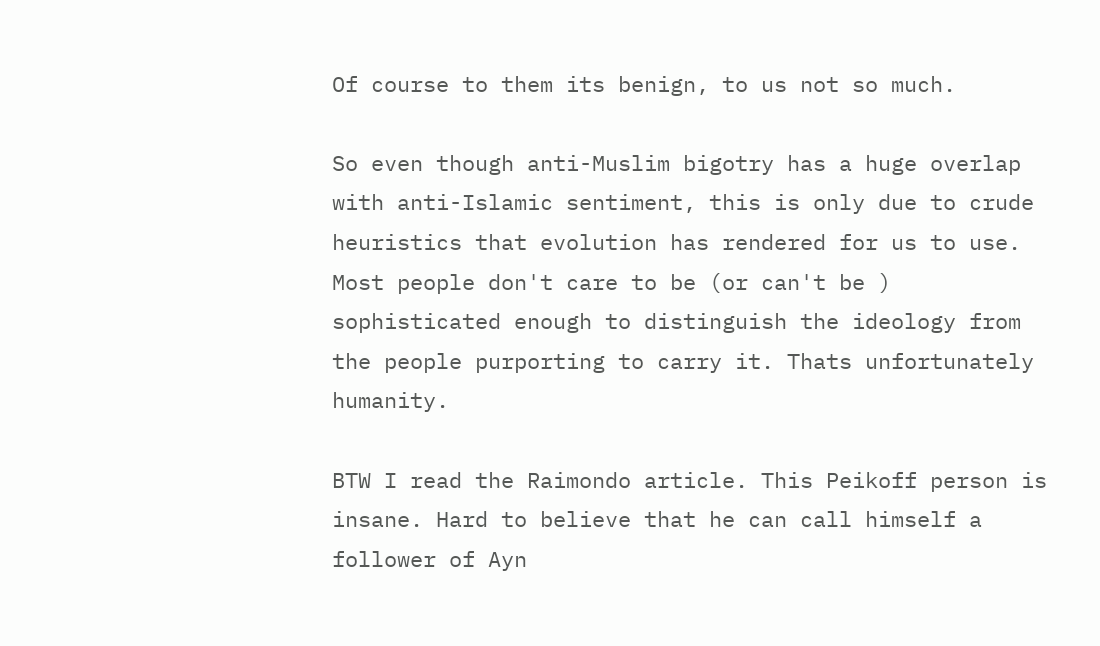Of course to them its benign, to us not so much.

So even though anti-Muslim bigotry has a huge overlap with anti-Islamic sentiment, this is only due to crude heuristics that evolution has rendered for us to use. Most people don't care to be (or can't be ) sophisticated enough to distinguish the ideology from the people purporting to carry it. Thats unfortunately humanity.

BTW I read the Raimondo article. This Peikoff person is insane. Hard to believe that he can call himself a follower of Ayn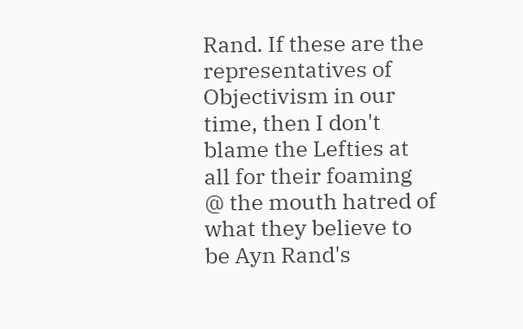Rand. If these are the representatives of Objectivism in our time, then I don't blame the Lefties at all for their foaming @ the mouth hatred of what they believe to be Ayn Rand's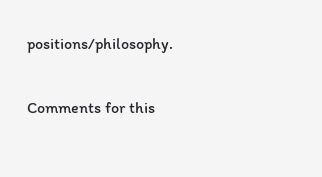positions/philosophy.

Comments for this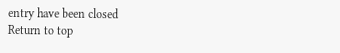entry have been closed
Return to top